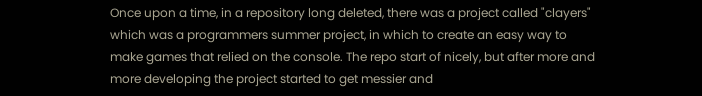Once upon a time, in a repository long deleted, there was a project called "clayers" which was a programmers summer project, in which to create an easy way to make games that relied on the console. The repo start of nicely, but after more and more developing the project started to get messier and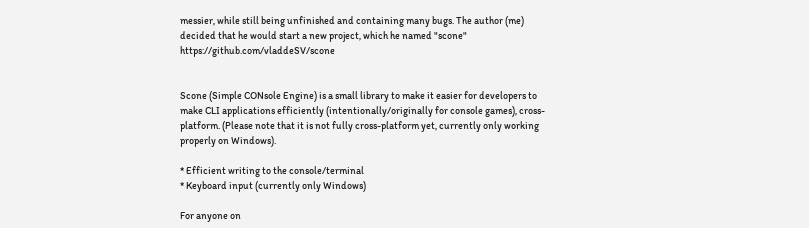messier, while still being unfinished and containing many bugs. The author (me) decided that he would start a new project, which he named "scone" https://github.com/vladdeSV/scone


Scone (Simple CONsole Engine) is a small library to make it easier for developers to make CLI applications efficiently (intentionally/originally for console games), cross-platform. (Please note that it is not fully cross-platform yet, currently only working properly on Windows).

* Efficient writing to the console/terminal
* Keyboard input (currently only Windows)

For anyone on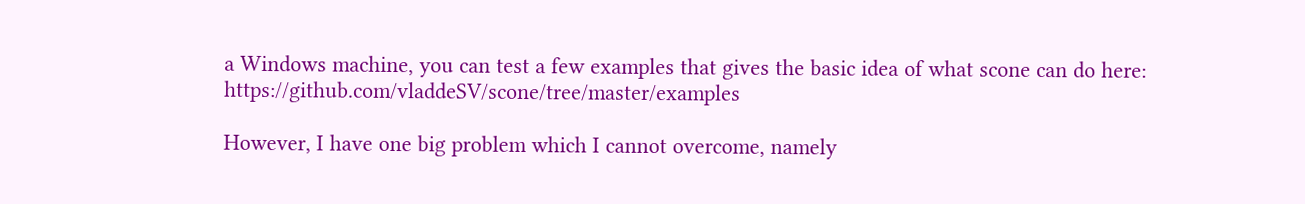a Windows machine, you can test a few examples that gives the basic idea of what scone can do here: https://github.com/vladdeSV/scone/tree/master/examples

However, I have one big problem which I cannot overcome, namely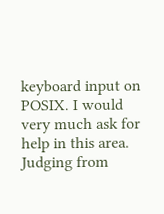keyboard input on POSIX. I would very much ask for help in this area. Judging from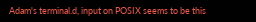Adam's terminal.d, input on POSIX seems to be this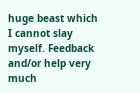huge beast which I cannot slay myself. Feedback and/or help very much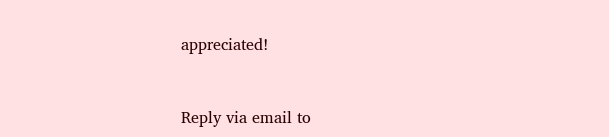appreciated!


Reply via email to